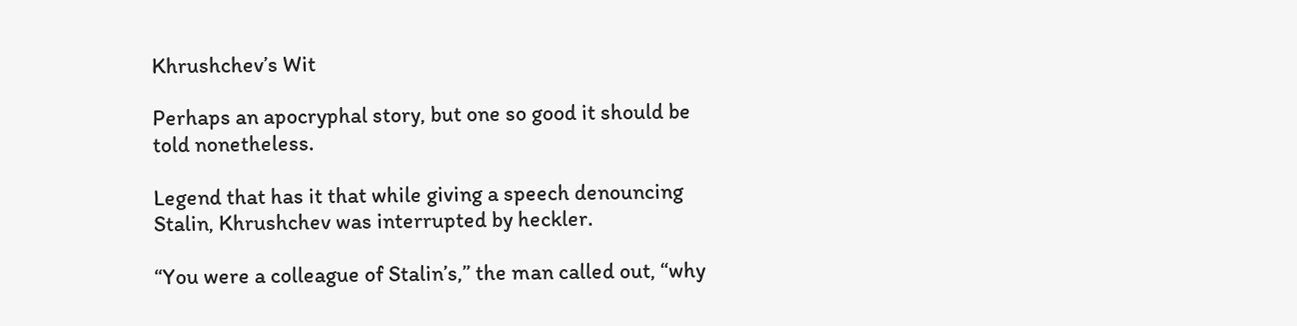Khrushchev’s Wit

Perhaps an apocryphal story, but one so good it should be told nonetheless.

Legend that has it that while giving a speech denouncing Stalin, Khrushchev was interrupted by heckler.

“You were a colleague of Stalin’s,” the man called out, “why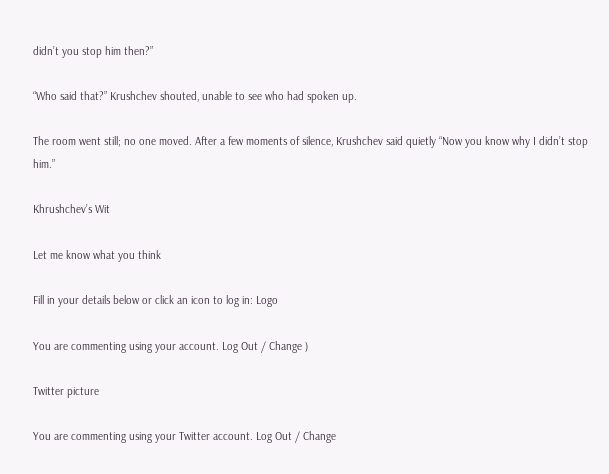didn’t you stop him then?”

“Who said that?” Krushchev shouted, unable to see who had spoken up.

The room went still; no one moved. After a few moments of silence, Krushchev said quietly “Now you know why I didn’t stop him.”

Khrushchev’s Wit

Let me know what you think

Fill in your details below or click an icon to log in: Logo

You are commenting using your account. Log Out / Change )

Twitter picture

You are commenting using your Twitter account. Log Out / Change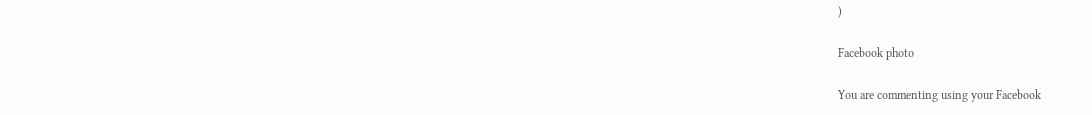)

Facebook photo

You are commenting using your Facebook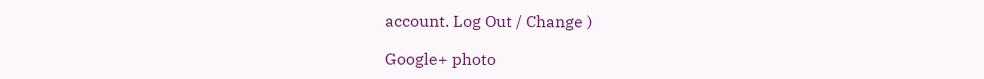account. Log Out / Change )

Google+ photo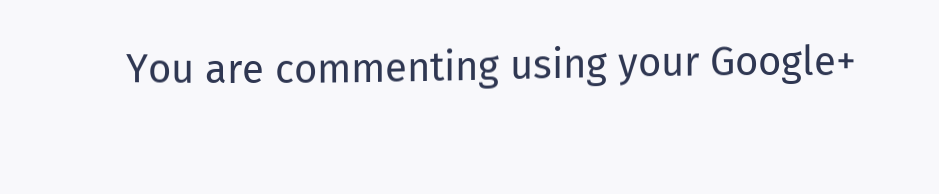You are commenting using your Google+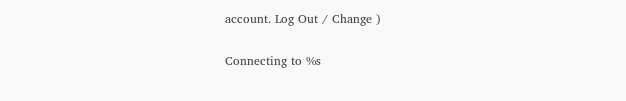account. Log Out / Change )

Connecting to %s